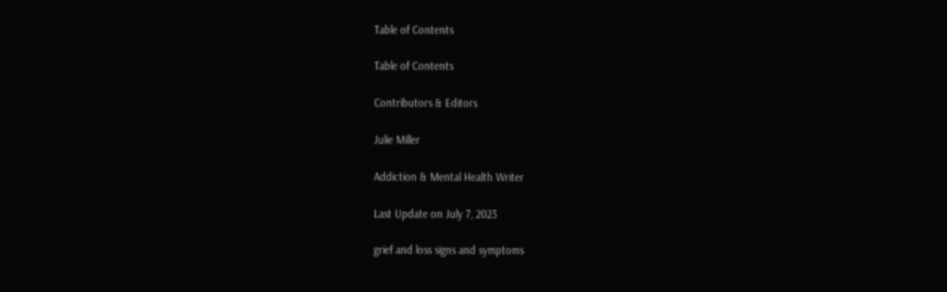Table of Contents

Table of Contents

Contributors & Editors

Julie Miller

Addiction & Mental Health Writer

Last Update on July 7, 2023

grief and loss signs and symptoms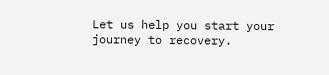Let us help you start your journey to recovery.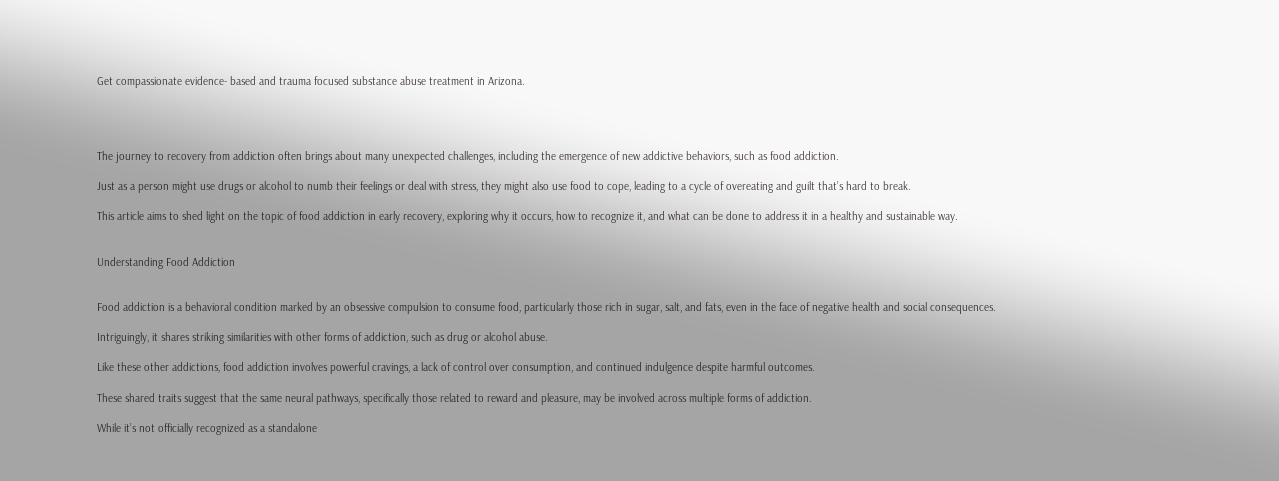Get compassionate evidence- based and trauma focused substance abuse treatment in Arizona.




The journey to recovery from addiction often brings about many unexpected challenges, including the emergence of new addictive behaviors, such as food addiction.

Just as a person might use drugs or alcohol to numb their feelings or deal with stress, they might also use food to cope, leading to a cycle of overeating and guilt that’s hard to break.

This article aims to shed light on the topic of food addiction in early recovery, exploring why it occurs, how to recognize it, and what can be done to address it in a healthy and sustainable way.


Understanding Food Addiction


Food addiction is a behavioral condition marked by an obsessive compulsion to consume food, particularly those rich in sugar, salt, and fats, even in the face of negative health and social consequences.

Intriguingly, it shares striking similarities with other forms of addiction, such as drug or alcohol abuse.

Like these other addictions, food addiction involves powerful cravings, a lack of control over consumption, and continued indulgence despite harmful outcomes.

These shared traits suggest that the same neural pathways, specifically those related to reward and pleasure, may be involved across multiple forms of addiction.

While it’s not officially recognized as a standalone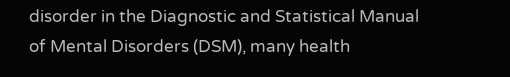disorder in the Diagnostic and Statistical Manual of Mental Disorders (DSM), many health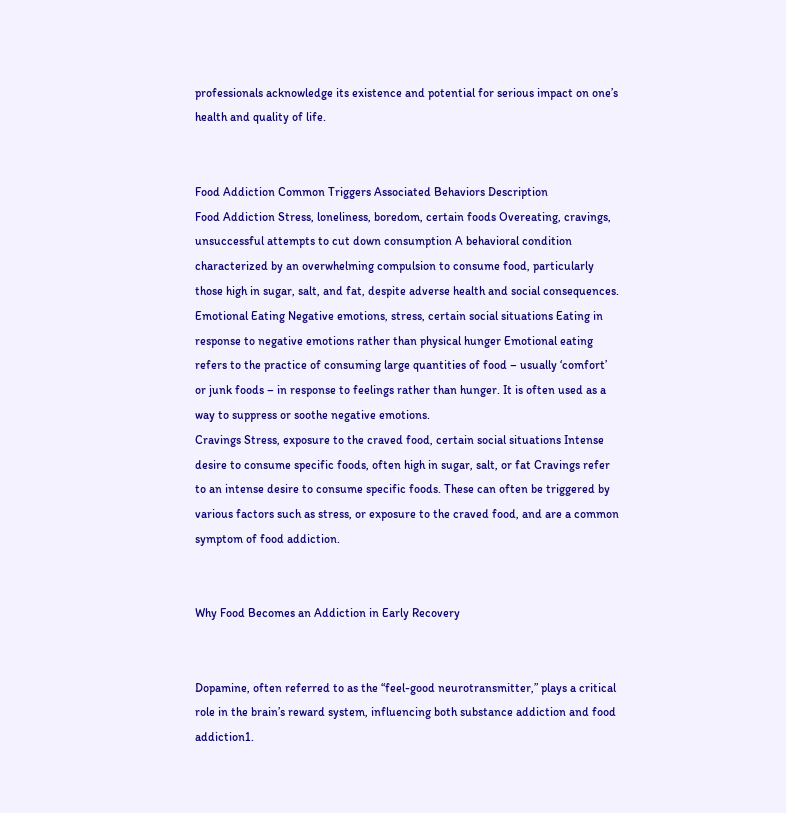professionals acknowledge its existence and potential for serious impact on one’s health and quality of life.


Food Addiction Common Triggers Associated Behaviors Description
Food Addiction Stress, loneliness, boredom, certain foods Overeating, cravings, unsuccessful attempts to cut down consumption A behavioral condition characterized by an overwhelming compulsion to consume food, particularly those high in sugar, salt, and fat, despite adverse health and social consequences.
Emotional Eating Negative emotions, stress, certain social situations Eating in response to negative emotions rather than physical hunger Emotional eating refers to the practice of consuming large quantities of food – usually ‘comfort’ or junk foods – in response to feelings rather than hunger. It is often used as a way to suppress or soothe negative emotions.
Cravings Stress, exposure to the craved food, certain social situations Intense desire to consume specific foods, often high in sugar, salt, or fat Cravings refer to an intense desire to consume specific foods. These can often be triggered by various factors such as stress, or exposure to the craved food, and are a common symptom of food addiction.


Why Food Becomes an Addiction in Early Recovery


Dopamine, often referred to as the “feel-good neurotransmitter,” plays a critical role in the brain’s reward system, influencing both substance addiction and food addiction1.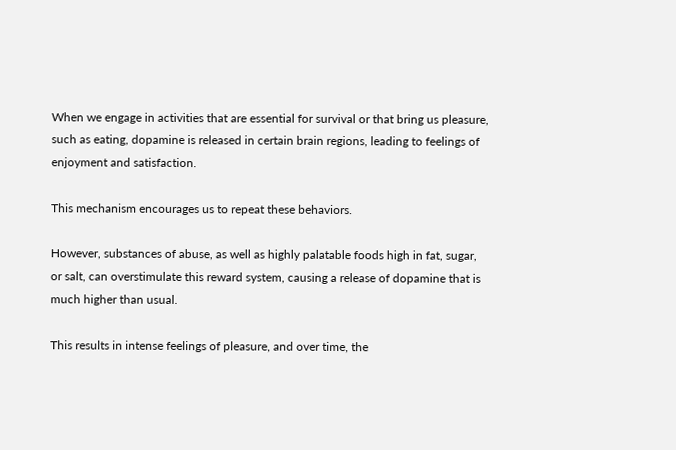When we engage in activities that are essential for survival or that bring us pleasure, such as eating, dopamine is released in certain brain regions, leading to feelings of enjoyment and satisfaction.

This mechanism encourages us to repeat these behaviors.

However, substances of abuse, as well as highly palatable foods high in fat, sugar, or salt, can overstimulate this reward system, causing a release of dopamine that is much higher than usual.

This results in intense feelings of pleasure, and over time, the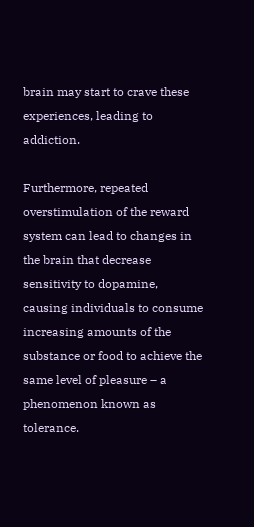brain may start to crave these experiences, leading to addiction.

Furthermore, repeated overstimulation of the reward system can lead to changes in the brain that decrease sensitivity to dopamine, causing individuals to consume increasing amounts of the substance or food to achieve the same level of pleasure – a phenomenon known as tolerance.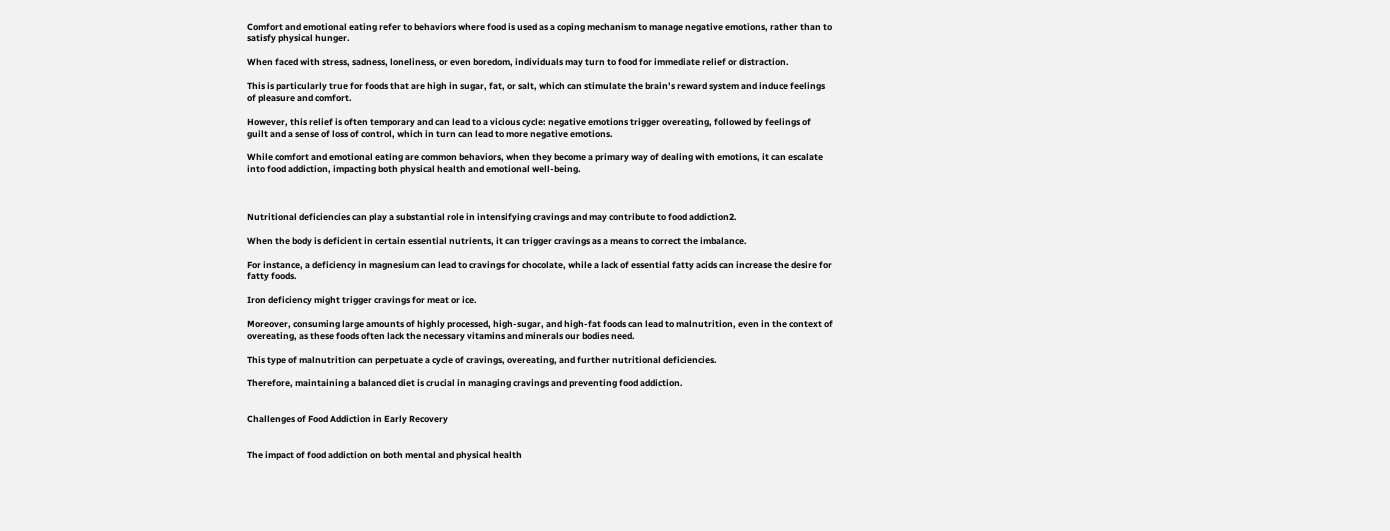Comfort and emotional eating refer to behaviors where food is used as a coping mechanism to manage negative emotions, rather than to satisfy physical hunger.

When faced with stress, sadness, loneliness, or even boredom, individuals may turn to food for immediate relief or distraction.

This is particularly true for foods that are high in sugar, fat, or salt, which can stimulate the brain’s reward system and induce feelings of pleasure and comfort.

However, this relief is often temporary and can lead to a vicious cycle: negative emotions trigger overeating, followed by feelings of guilt and a sense of loss of control, which in turn can lead to more negative emotions.

While comfort and emotional eating are common behaviors, when they become a primary way of dealing with emotions, it can escalate into food addiction, impacting both physical health and emotional well-being.



Nutritional deficiencies can play a substantial role in intensifying cravings and may contribute to food addiction2.

When the body is deficient in certain essential nutrients, it can trigger cravings as a means to correct the imbalance.

For instance, a deficiency in magnesium can lead to cravings for chocolate, while a lack of essential fatty acids can increase the desire for fatty foods.

Iron deficiency might trigger cravings for meat or ice.

Moreover, consuming large amounts of highly processed, high-sugar, and high-fat foods can lead to malnutrition, even in the context of overeating, as these foods often lack the necessary vitamins and minerals our bodies need.

This type of malnutrition can perpetuate a cycle of cravings, overeating, and further nutritional deficiencies.

Therefore, maintaining a balanced diet is crucial in managing cravings and preventing food addiction.


Challenges of Food Addiction in Early Recovery


The impact of food addiction on both mental and physical health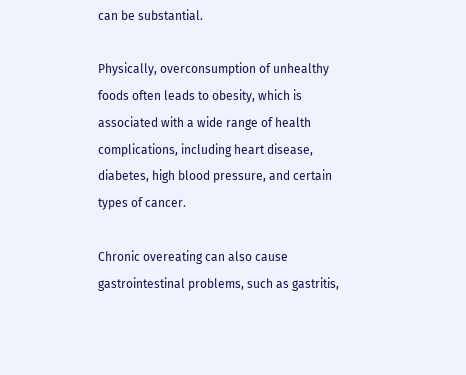can be substantial.

Physically, overconsumption of unhealthy foods often leads to obesity, which is associated with a wide range of health complications, including heart disease, diabetes, high blood pressure, and certain types of cancer.

Chronic overeating can also cause gastrointestinal problems, such as gastritis,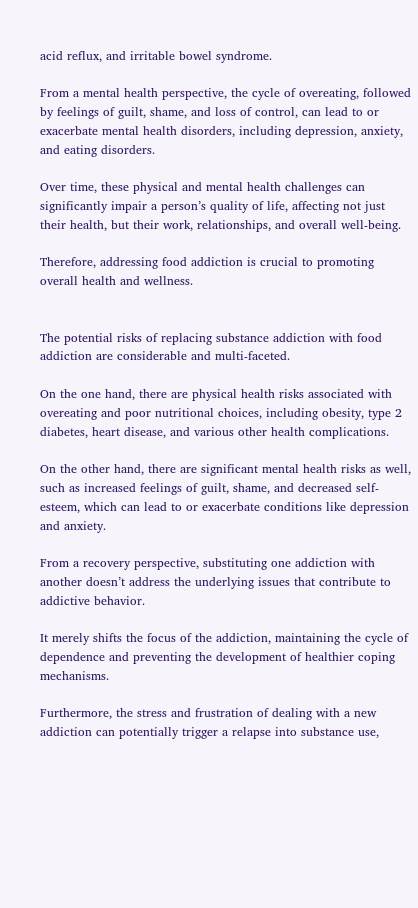acid reflux, and irritable bowel syndrome.

From a mental health perspective, the cycle of overeating, followed by feelings of guilt, shame, and loss of control, can lead to or exacerbate mental health disorders, including depression, anxiety, and eating disorders.

Over time, these physical and mental health challenges can significantly impair a person’s quality of life, affecting not just their health, but their work, relationships, and overall well-being.

Therefore, addressing food addiction is crucial to promoting overall health and wellness.


The potential risks of replacing substance addiction with food addiction are considerable and multi-faceted.

On the one hand, there are physical health risks associated with overeating and poor nutritional choices, including obesity, type 2 diabetes, heart disease, and various other health complications.

On the other hand, there are significant mental health risks as well, such as increased feelings of guilt, shame, and decreased self-esteem, which can lead to or exacerbate conditions like depression and anxiety.

From a recovery perspective, substituting one addiction with another doesn’t address the underlying issues that contribute to addictive behavior.

It merely shifts the focus of the addiction, maintaining the cycle of dependence and preventing the development of healthier coping mechanisms.

Furthermore, the stress and frustration of dealing with a new addiction can potentially trigger a relapse into substance use,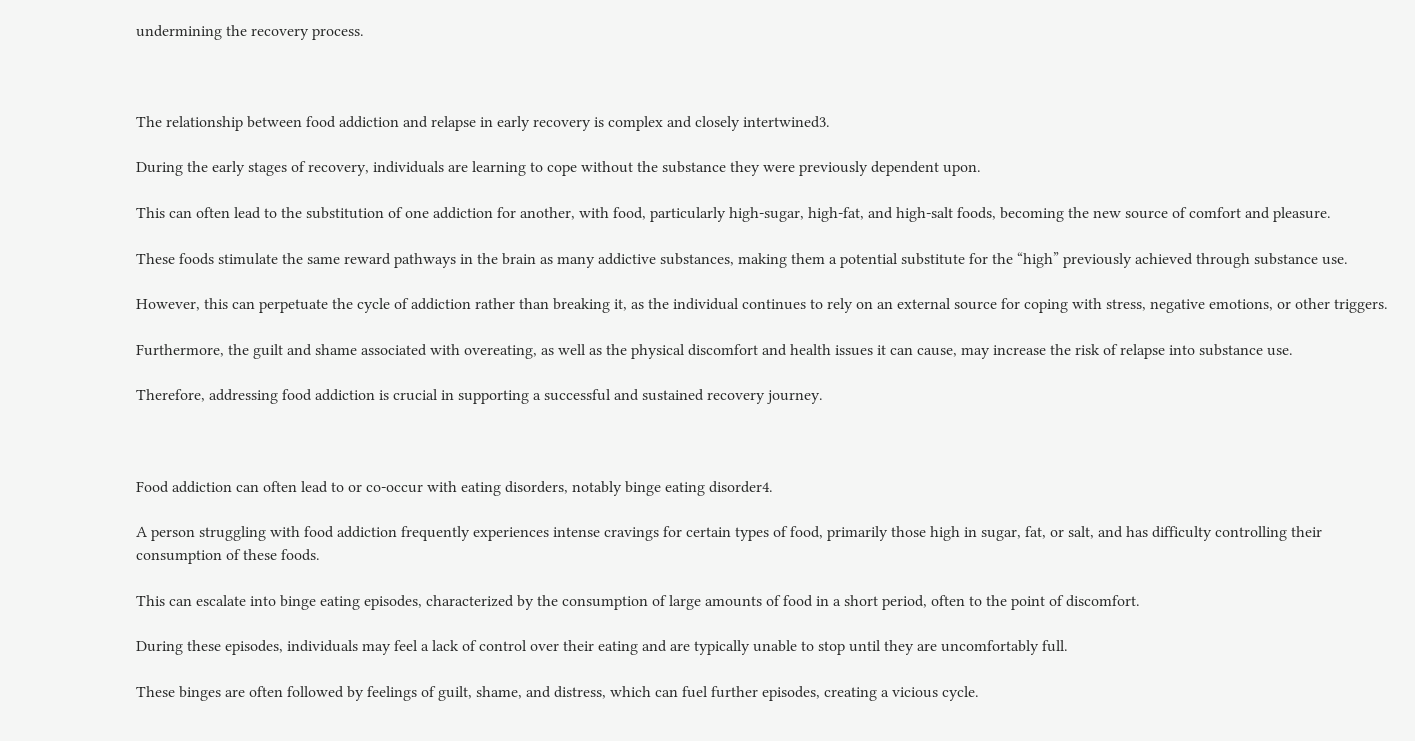undermining the recovery process.



The relationship between food addiction and relapse in early recovery is complex and closely intertwined3.

During the early stages of recovery, individuals are learning to cope without the substance they were previously dependent upon.

This can often lead to the substitution of one addiction for another, with food, particularly high-sugar, high-fat, and high-salt foods, becoming the new source of comfort and pleasure.

These foods stimulate the same reward pathways in the brain as many addictive substances, making them a potential substitute for the “high” previously achieved through substance use.

However, this can perpetuate the cycle of addiction rather than breaking it, as the individual continues to rely on an external source for coping with stress, negative emotions, or other triggers.

Furthermore, the guilt and shame associated with overeating, as well as the physical discomfort and health issues it can cause, may increase the risk of relapse into substance use.

Therefore, addressing food addiction is crucial in supporting a successful and sustained recovery journey.



Food addiction can often lead to or co-occur with eating disorders, notably binge eating disorder4.

A person struggling with food addiction frequently experiences intense cravings for certain types of food, primarily those high in sugar, fat, or salt, and has difficulty controlling their consumption of these foods.

This can escalate into binge eating episodes, characterized by the consumption of large amounts of food in a short period, often to the point of discomfort.

During these episodes, individuals may feel a lack of control over their eating and are typically unable to stop until they are uncomfortably full.

These binges are often followed by feelings of guilt, shame, and distress, which can fuel further episodes, creating a vicious cycle.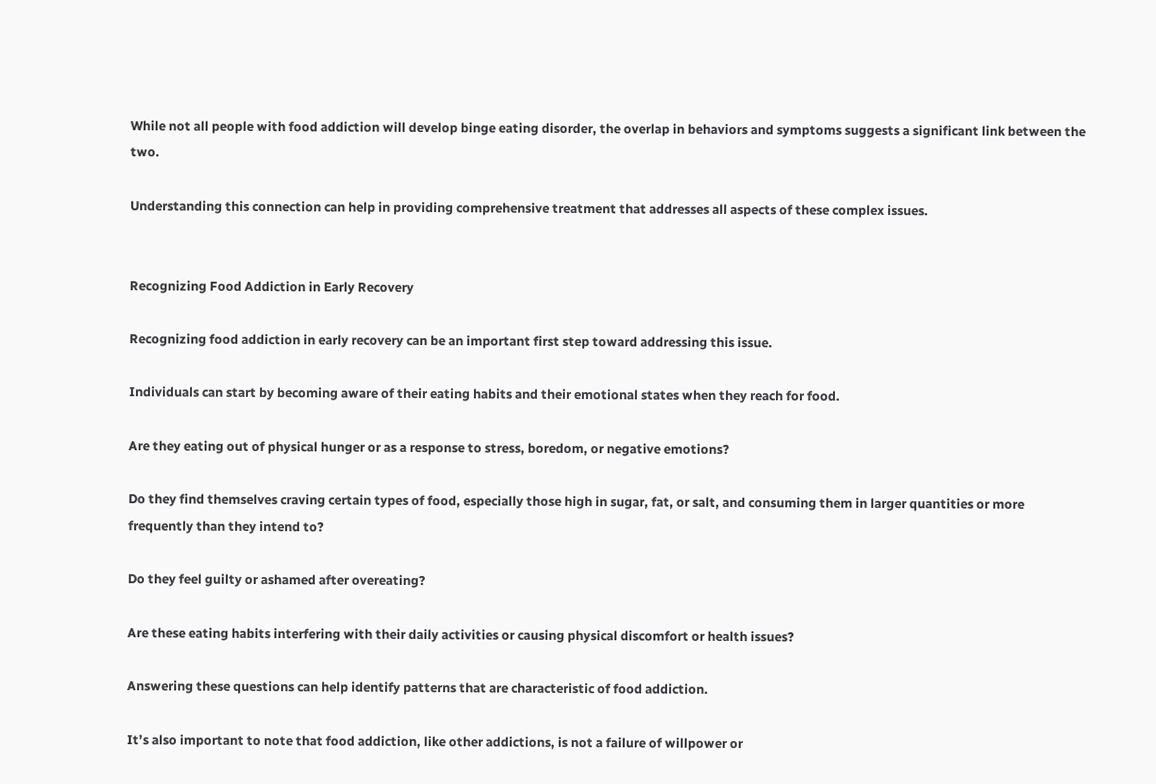While not all people with food addiction will develop binge eating disorder, the overlap in behaviors and symptoms suggests a significant link between the two.

Understanding this connection can help in providing comprehensive treatment that addresses all aspects of these complex issues.


Recognizing Food Addiction in Early Recovery

Recognizing food addiction in early recovery can be an important first step toward addressing this issue.

Individuals can start by becoming aware of their eating habits and their emotional states when they reach for food.

Are they eating out of physical hunger or as a response to stress, boredom, or negative emotions?

Do they find themselves craving certain types of food, especially those high in sugar, fat, or salt, and consuming them in larger quantities or more frequently than they intend to?

Do they feel guilty or ashamed after overeating?

Are these eating habits interfering with their daily activities or causing physical discomfort or health issues?

Answering these questions can help identify patterns that are characteristic of food addiction.

It’s also important to note that food addiction, like other addictions, is not a failure of willpower or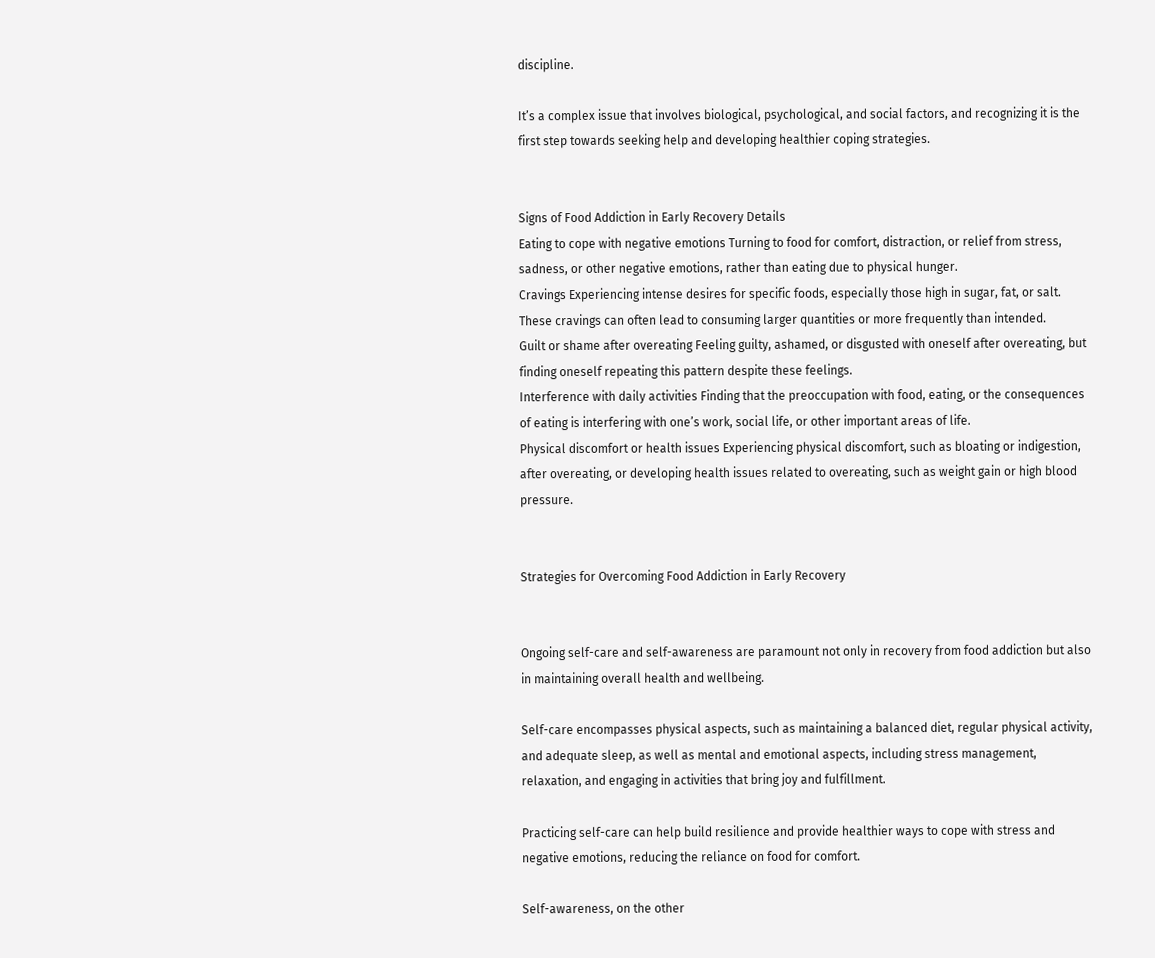discipline.

It’s a complex issue that involves biological, psychological, and social factors, and recognizing it is the first step towards seeking help and developing healthier coping strategies.


Signs of Food Addiction in Early Recovery Details
Eating to cope with negative emotions Turning to food for comfort, distraction, or relief from stress, sadness, or other negative emotions, rather than eating due to physical hunger.
Cravings Experiencing intense desires for specific foods, especially those high in sugar, fat, or salt. These cravings can often lead to consuming larger quantities or more frequently than intended.
Guilt or shame after overeating Feeling guilty, ashamed, or disgusted with oneself after overeating, but finding oneself repeating this pattern despite these feelings.
Interference with daily activities Finding that the preoccupation with food, eating, or the consequences of eating is interfering with one’s work, social life, or other important areas of life.
Physical discomfort or health issues Experiencing physical discomfort, such as bloating or indigestion, after overeating, or developing health issues related to overeating, such as weight gain or high blood pressure.


Strategies for Overcoming Food Addiction in Early Recovery


Ongoing self-care and self-awareness are paramount not only in recovery from food addiction but also in maintaining overall health and wellbeing.

Self-care encompasses physical aspects, such as maintaining a balanced diet, regular physical activity, and adequate sleep, as well as mental and emotional aspects, including stress management, relaxation, and engaging in activities that bring joy and fulfillment.

Practicing self-care can help build resilience and provide healthier ways to cope with stress and negative emotions, reducing the reliance on food for comfort.

Self-awareness, on the other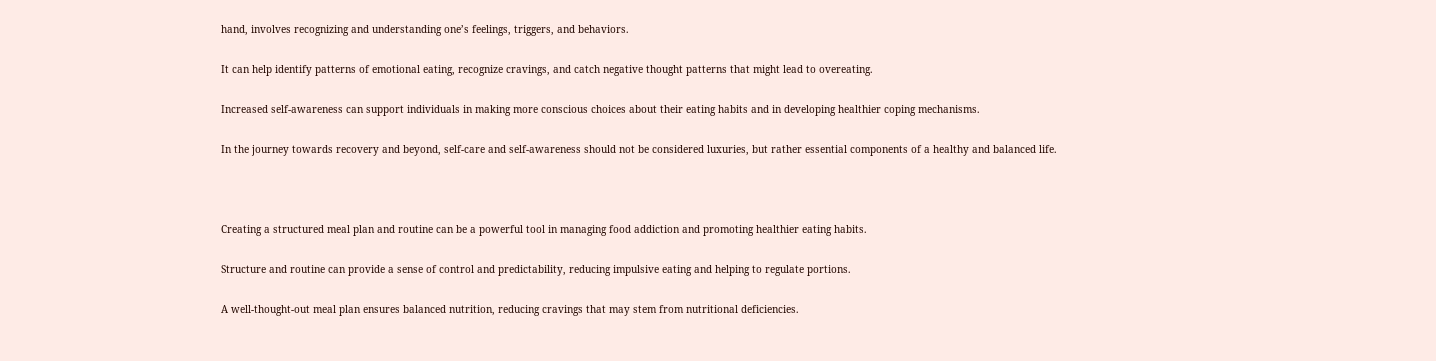hand, involves recognizing and understanding one’s feelings, triggers, and behaviors.

It can help identify patterns of emotional eating, recognize cravings, and catch negative thought patterns that might lead to overeating.

Increased self-awareness can support individuals in making more conscious choices about their eating habits and in developing healthier coping mechanisms.

In the journey towards recovery and beyond, self-care and self-awareness should not be considered luxuries, but rather essential components of a healthy and balanced life.



Creating a structured meal plan and routine can be a powerful tool in managing food addiction and promoting healthier eating habits.

Structure and routine can provide a sense of control and predictability, reducing impulsive eating and helping to regulate portions.

A well-thought-out meal plan ensures balanced nutrition, reducing cravings that may stem from nutritional deficiencies.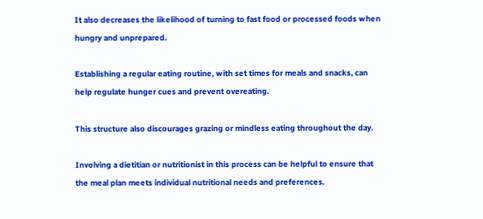It also decreases the likelihood of turning to fast food or processed foods when hungry and unprepared.

Establishing a regular eating routine, with set times for meals and snacks, can help regulate hunger cues and prevent overeating.

This structure also discourages grazing or mindless eating throughout the day.

Involving a dietitian or nutritionist in this process can be helpful to ensure that the meal plan meets individual nutritional needs and preferences.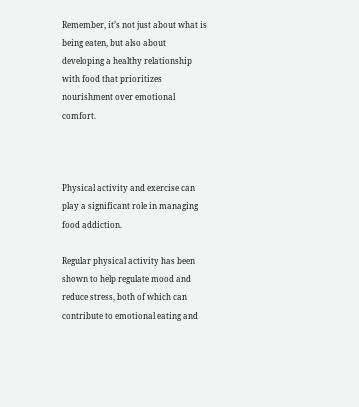Remember, it’s not just about what is being eaten, but also about developing a healthy relationship with food that prioritizes nourishment over emotional comfort.



Physical activity and exercise can play a significant role in managing food addiction.

Regular physical activity has been shown to help regulate mood and reduce stress, both of which can contribute to emotional eating and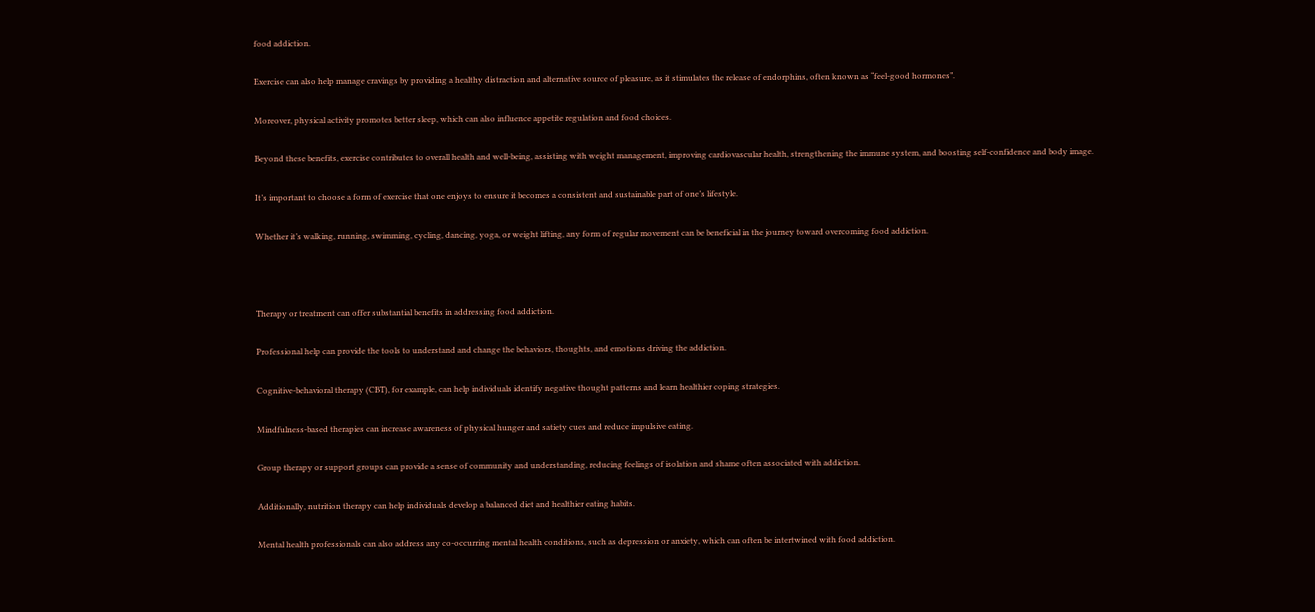food addiction.

Exercise can also help manage cravings by providing a healthy distraction and alternative source of pleasure, as it stimulates the release of endorphins, often known as “feel-good hormones”.

Moreover, physical activity promotes better sleep, which can also influence appetite regulation and food choices.

Beyond these benefits, exercise contributes to overall health and well-being, assisting with weight management, improving cardiovascular health, strengthening the immune system, and boosting self-confidence and body image.

It’s important to choose a form of exercise that one enjoys to ensure it becomes a consistent and sustainable part of one’s lifestyle.

Whether it’s walking, running, swimming, cycling, dancing, yoga, or weight lifting, any form of regular movement can be beneficial in the journey toward overcoming food addiction.



Therapy or treatment can offer substantial benefits in addressing food addiction.

Professional help can provide the tools to understand and change the behaviors, thoughts, and emotions driving the addiction.

Cognitive-behavioral therapy (CBT), for example, can help individuals identify negative thought patterns and learn healthier coping strategies.

Mindfulness-based therapies can increase awareness of physical hunger and satiety cues and reduce impulsive eating.

Group therapy or support groups can provide a sense of community and understanding, reducing feelings of isolation and shame often associated with addiction.

Additionally, nutrition therapy can help individuals develop a balanced diet and healthier eating habits.

Mental health professionals can also address any co-occurring mental health conditions, such as depression or anxiety, which can often be intertwined with food addiction.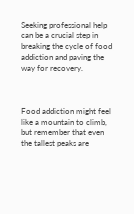Seeking professional help can be a crucial step in breaking the cycle of food addiction and paving the way for recovery.



Food addiction might feel like a mountain to climb, but remember that even the tallest peaks are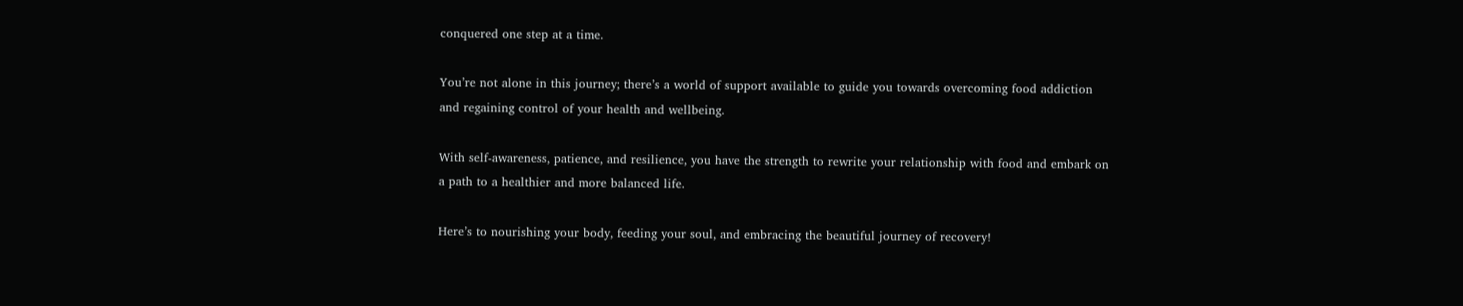conquered one step at a time.

You’re not alone in this journey; there’s a world of support available to guide you towards overcoming food addiction and regaining control of your health and wellbeing.

With self-awareness, patience, and resilience, you have the strength to rewrite your relationship with food and embark on a path to a healthier and more balanced life.

Here’s to nourishing your body, feeding your soul, and embracing the beautiful journey of recovery!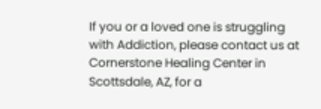If you or a loved one is struggling with Addiction, please contact us at Cornerstone Healing Center in Scottsdale, AZ, for a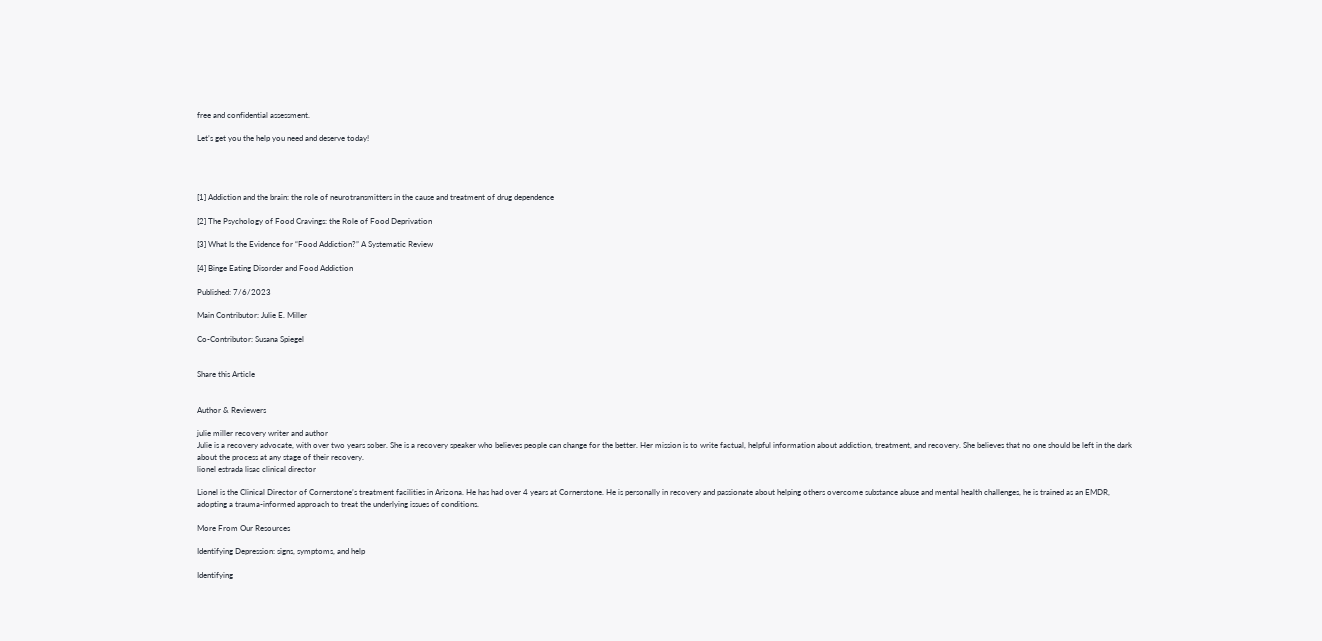free and confidential assessment.

Let’s get you the help you need and deserve today!




[1] Addiction and the brain: the role of neurotransmitters in the cause and treatment of drug dependence

[2] The Psychology of Food Cravings: the Role of Food Deprivation

[3] What Is the Evidence for “Food Addiction?” A Systematic Review

[4] Binge Eating Disorder and Food Addiction

Published: 7/6/2023

Main Contributor: Julie E. Miller

Co-Contributor: Susana Spiegel


Share this Article


Author & Reviewers

julie miller recovery writer and author
Julie is a recovery advocate, with over two years sober. She is a recovery speaker who believes people can change for the better. Her mission is to write factual, helpful information about addiction, treatment, and recovery. She believes that no one should be left in the dark about the process at any stage of their recovery.
lionel estrada lisac clinical director

Lionel is the Clinical Director of Cornerstone’s treatment facilities in Arizona. He has had over 4 years at Cornerstone. He is personally in recovery and passionate about helping others overcome substance abuse and mental health challenges, he is trained as an EMDR, adopting a trauma-informed approach to treat the underlying issues of conditions.

More From Our Resources

Identifying Depression: signs, symptoms, and help

Identifying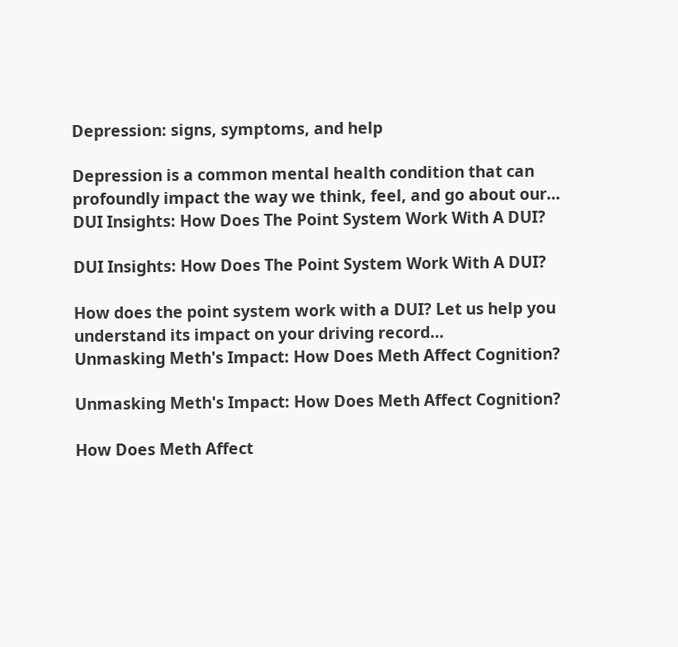Depression: signs, symptoms, and help

Depression is a common mental health condition that can profoundly impact the way we think, feel, and go about our…
DUI Insights: How Does The Point System Work With A DUI?

DUI Insights: How Does The Point System Work With A DUI?

How does the point system work with a DUI? Let us help you understand its impact on your driving record…
Unmasking Meth's Impact: How Does Meth Affect Cognition?

Unmasking Meth's Impact: How Does Meth Affect Cognition?

How Does Meth Affect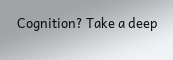Cognition? Take a deep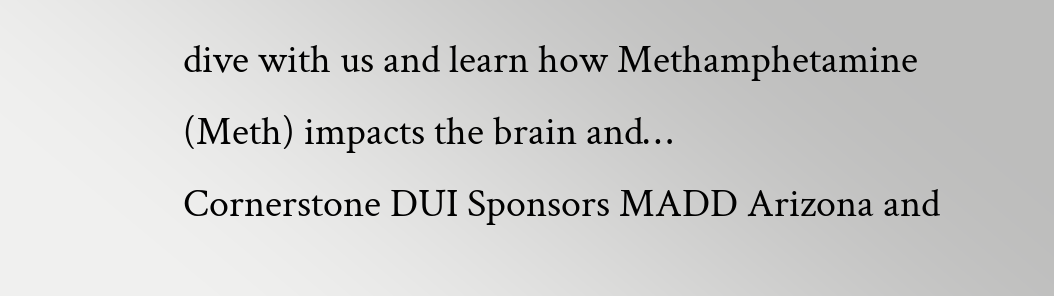dive with us and learn how Methamphetamine (Meth) impacts the brain and…
Cornerstone DUI Sponsors MADD Arizona and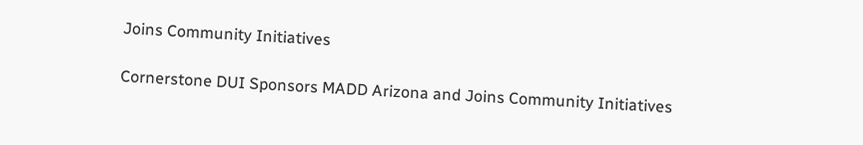Joins Community Initiatives

Cornerstone DUI Sponsors MADD Arizona and Joins Community Initiatives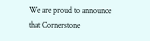We are proud to announce that Cornerstone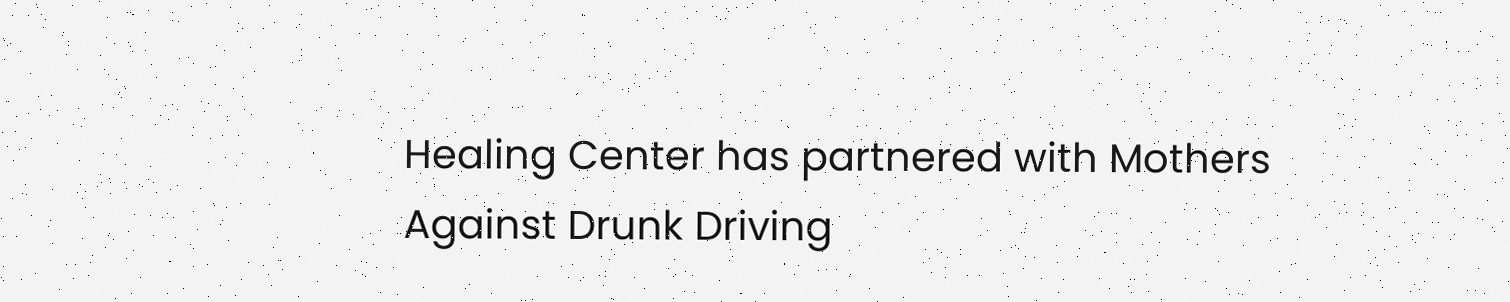Healing Center has partnered with Mothers Against Drunk Driving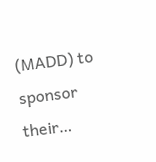(MADD) to sponsor their…